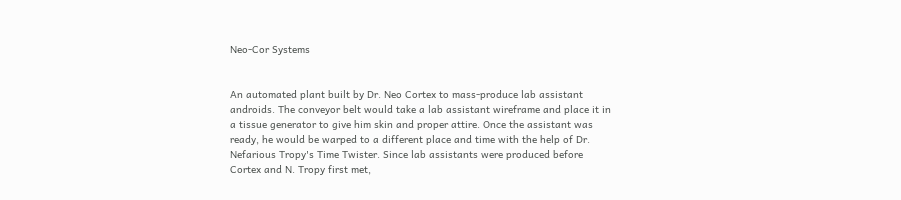Neo-Cor Systems


An automated plant built by Dr. Neo Cortex to mass-produce lab assistant androids. The conveyor belt would take a lab assistant wireframe and place it in a tissue generator to give him skin and proper attire. Once the assistant was ready, he would be warped to a different place and time with the help of Dr. Nefarious Tropy's Time Twister. Since lab assistants were produced before Cortex and N. Tropy first met,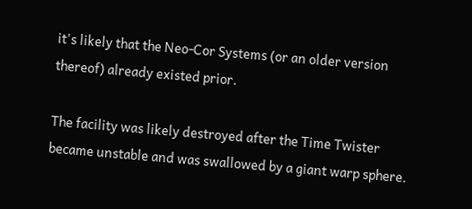it's likely that the Neo-Cor Systems (or an older version thereof) already existed prior.

The facility was likely destroyed after the Time Twister became unstable and was swallowed by a giant warp sphere.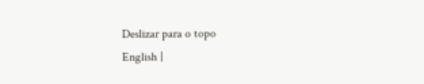Deslizar para o topo
English |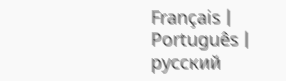Français | Português | русский